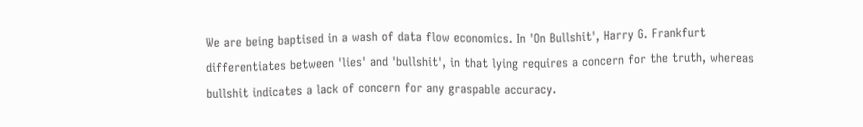We are being baptised in a wash of data flow economics. In 'On Bullshit', Harry G. Frankfurt differentiates between 'lies' and 'bullshit', in that lying requires a concern for the truth, whereas bullshit indicates a lack of concern for any graspable accuracy.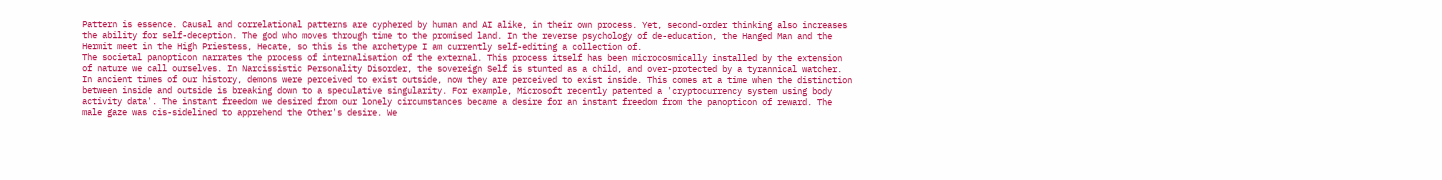Pattern is essence. Causal and correlational patterns are cyphered by human and AI alike, in their own process. Yet, second-order thinking also increases the ability for self-deception. The god who moves through time to the promised land. In the reverse psychology of de-education, the Hanged Man and the Hermit meet in the High Priestess, Hecate, so this is the archetype I am currently self-editing a collection of.
The societal panopticon narrates the process of internalisation of the external. This process itself has been microcosmically installed by the extension of nature we call ourselves. In Narcissistic Personality Disorder, the sovereign Self is stunted as a child, and over-protected by a tyrannical watcher. In ancient times of our history, demons were perceived to exist outside, now they are perceived to exist inside. This comes at a time when the distinction between inside and outside is breaking down to a speculative singularity. For example, Microsoft recently patented a 'cryptocurrency system using body activity data'. The instant freedom we desired from our lonely circumstances became a desire for an instant freedom from the panopticon of reward. The male gaze was cis-sidelined to apprehend the Other's desire. We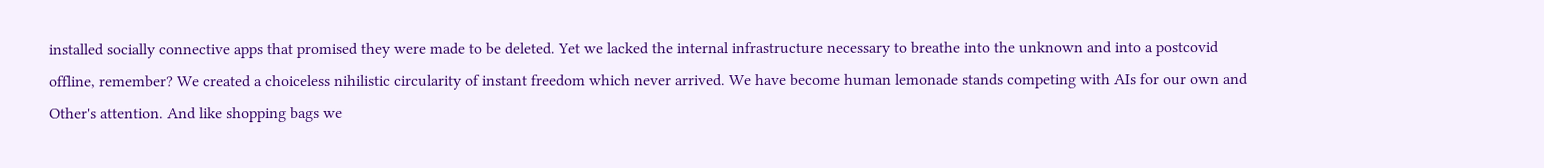installed socially connective apps that promised they were made to be deleted. Yet we lacked the internal infrastructure necessary to breathe into the unknown and into a postcovid offline, remember? We created a choiceless nihilistic circularity of instant freedom which never arrived. We have become human lemonade stands competing with AIs for our own and Other's attention. And like shopping bags we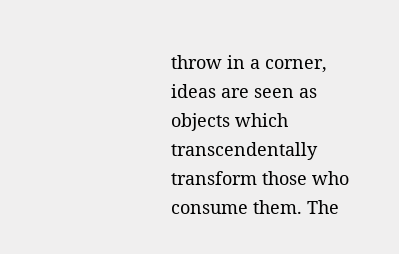throw in a corner, ideas are seen as objects which transcendentally transform those who consume them. The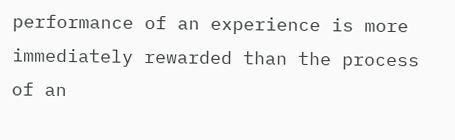performance of an experience is more immediately rewarded than the process of an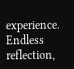experience. Endless reflection,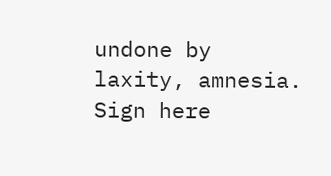undone by laxity, amnesia.
Sign here